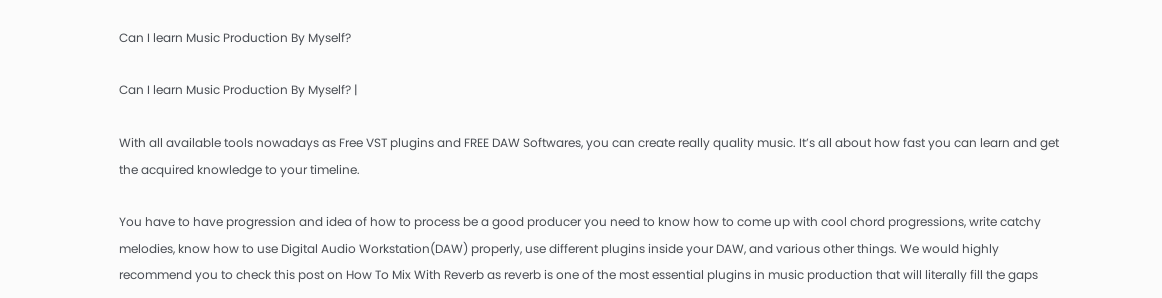Can I learn Music Production By Myself?

Can I learn Music Production By Myself? |

With all available tools nowadays as Free VST plugins and FREE DAW Softwares, you can create really quality music. It’s all about how fast you can learn and get the acquired knowledge to your timeline.

You have to have progression and idea of how to process be a good producer you need to know how to come up with cool chord progressions, write catchy melodies, know how to use Digital Audio Workstation(DAW) properly, use different plugins inside your DAW, and various other things. We would highly recommend you to check this post on How To Mix With Reverb as reverb is one of the most essential plugins in music production that will literally fill the gaps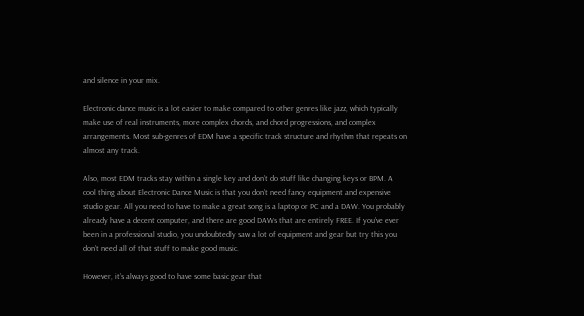and silence in your mix.

Electronic dance music is a lot easier to make compared to other genres like jazz, which typically make use of real instruments, more complex chords, and chord progressions, and complex arrangements. Most sub-genres of EDM have a specific track structure and rhythm that repeats on almost any track.

Also, most EDM tracks stay within a single key and don’t do stuff like changing keys or BPM. A cool thing about Electronic Dance Music is that you don’t need fancy equipment and expensive studio gear. All you need to have to make a great song is a laptop or PC and a DAW. You probably already have a decent computer, and there are good DAWs that are entirely FREE. If you’ve ever been in a professional studio, you undoubtedly saw a lot of equipment and gear but try this you don’t need all of that stuff to make good music.

However, it’s always good to have some basic gear that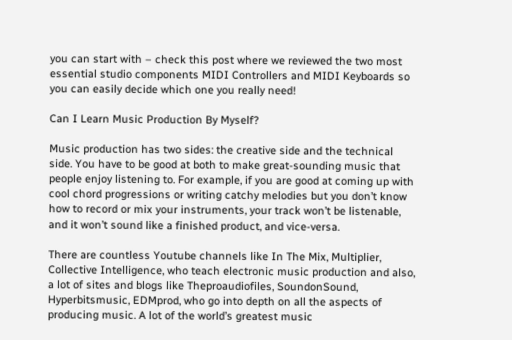you can start with – check this post where we reviewed the two most essential studio components MIDI Controllers and MIDI Keyboards so you can easily decide which one you really need!

Can I Learn Music Production By Myself?

Music production has two sides: the creative side and the technical side. You have to be good at both to make great-sounding music that people enjoy listening to. For example, if you are good at coming up with cool chord progressions or writing catchy melodies but you don’t know how to record or mix your instruments, your track won’t be listenable, and it won’t sound like a finished product, and vice-versa.

There are countless Youtube channels like In The Mix, Multiplier, Collective Intelligence, who teach electronic music production and also, a lot of sites and blogs like Theproaudiofiles, SoundonSound, Hyperbitsmusic, EDMprod, who go into depth on all the aspects of producing music. A lot of the world’s greatest music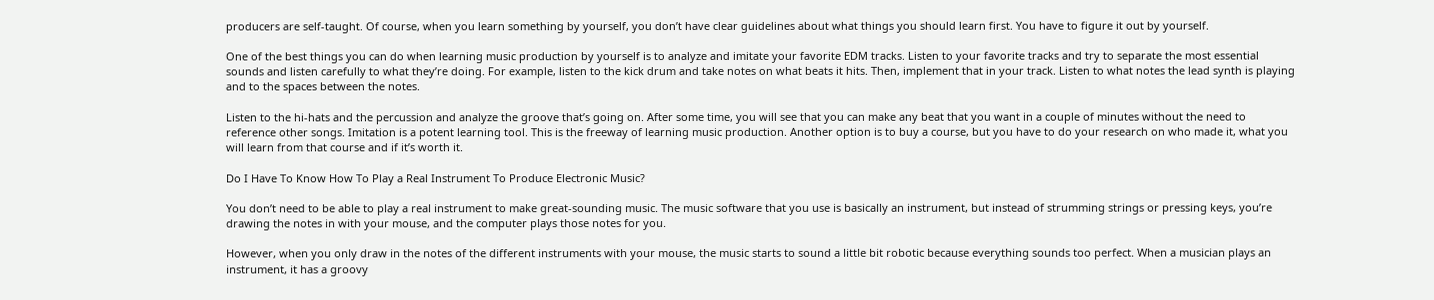producers are self-taught. Of course, when you learn something by yourself, you don’t have clear guidelines about what things you should learn first. You have to figure it out by yourself.

One of the best things you can do when learning music production by yourself is to analyze and imitate your favorite EDM tracks. Listen to your favorite tracks and try to separate the most essential sounds and listen carefully to what they’re doing. For example, listen to the kick drum and take notes on what beats it hits. Then, implement that in your track. Listen to what notes the lead synth is playing and to the spaces between the notes.

Listen to the hi-hats and the percussion and analyze the groove that’s going on. After some time, you will see that you can make any beat that you want in a couple of minutes without the need to reference other songs. Imitation is a potent learning tool. This is the freeway of learning music production. Another option is to buy a course, but you have to do your research on who made it, what you will learn from that course and if it’s worth it.

Do I Have To Know How To Play a Real Instrument To Produce Electronic Music?

You don’t need to be able to play a real instrument to make great-sounding music. The music software that you use is basically an instrument, but instead of strumming strings or pressing keys, you’re drawing the notes in with your mouse, and the computer plays those notes for you.

However, when you only draw in the notes of the different instruments with your mouse, the music starts to sound a little bit robotic because everything sounds too perfect. When a musician plays an instrument, it has a groovy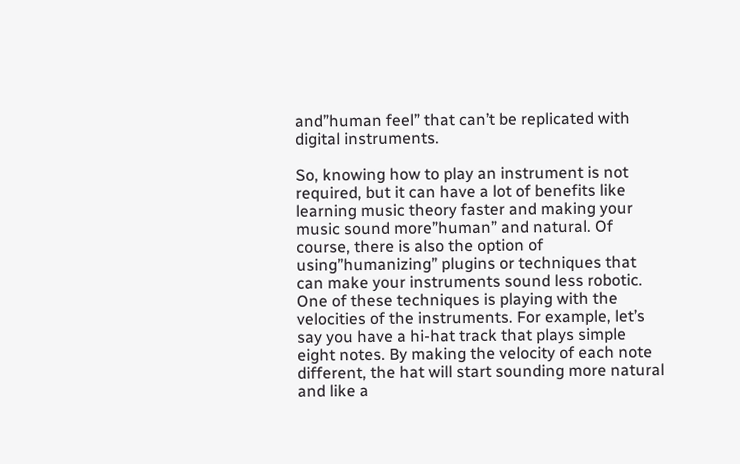and”human feel” that can’t be replicated with digital instruments.

So, knowing how to play an instrument is not required, but it can have a lot of benefits like learning music theory faster and making your music sound more”human” and natural. Of course, there is also the option of using”humanizing” plugins or techniques that can make your instruments sound less robotic. One of these techniques is playing with the velocities of the instruments. For example, let’s say you have a hi-hat track that plays simple eight notes. By making the velocity of each note different, the hat will start sounding more natural and like a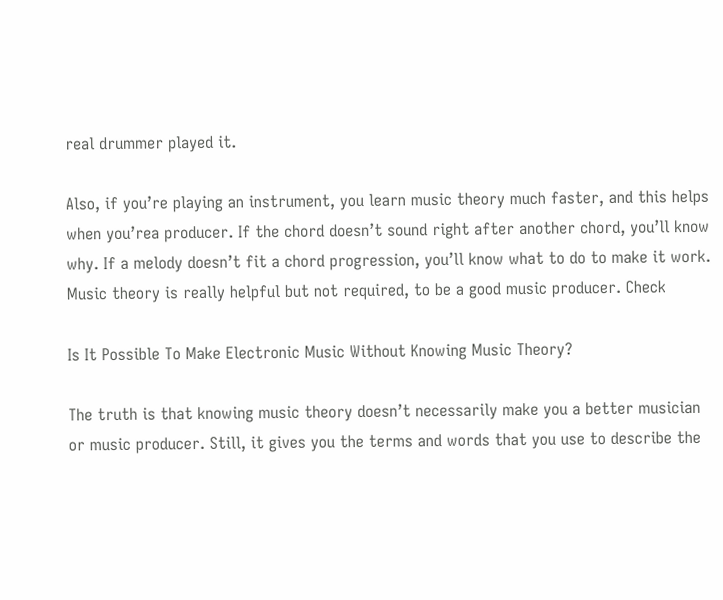real drummer played it.

Also, if you’re playing an instrument, you learn music theory much faster, and this helps when you’rea producer. If the chord doesn’t sound right after another chord, you’ll know why. If a melody doesn’t fit a chord progression, you’ll know what to do to make it work. Music theory is really helpful but not required, to be a good music producer. Check

Is It Possible To Make Electronic Music Without Knowing Music Theory?

The truth is that knowing music theory doesn’t necessarily make you a better musician or music producer. Still, it gives you the terms and words that you use to describe the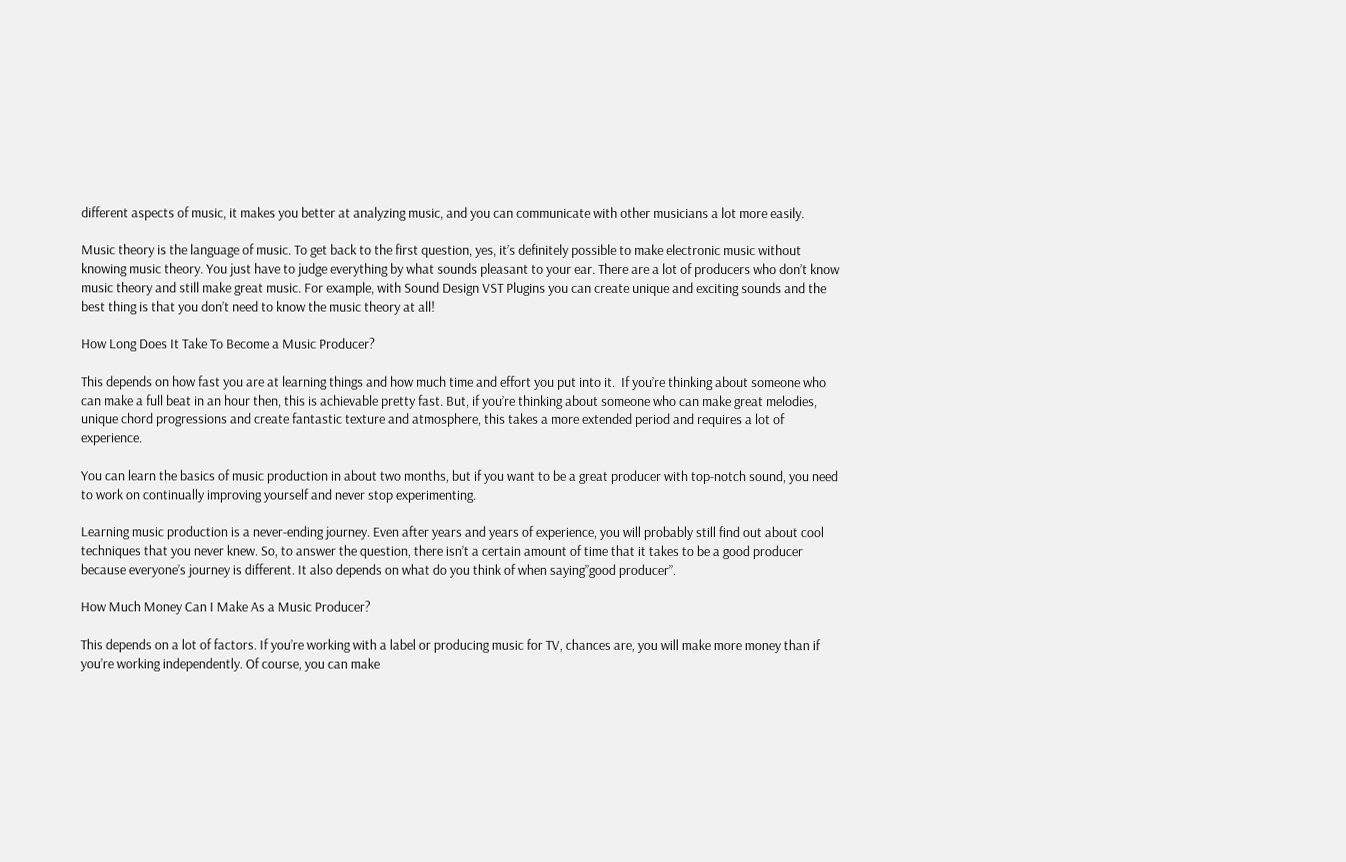different aspects of music, it makes you better at analyzing music, and you can communicate with other musicians a lot more easily.

Music theory is the language of music. To get back to the first question, yes, it’s definitely possible to make electronic music without knowing music theory. You just have to judge everything by what sounds pleasant to your ear. There are a lot of producers who don’t know music theory and still make great music. For example, with Sound Design VST Plugins you can create unique and exciting sounds and the best thing is that you don’t need to know the music theory at all!

How Long Does It Take To Become a Music Producer?

This depends on how fast you are at learning things and how much time and effort you put into it.  If you’re thinking about someone who can make a full beat in an hour then, this is achievable pretty fast. But, if you’re thinking about someone who can make great melodies, unique chord progressions and create fantastic texture and atmosphere, this takes a more extended period and requires a lot of experience.

You can learn the basics of music production in about two months, but if you want to be a great producer with top-notch sound, you need to work on continually improving yourself and never stop experimenting.

Learning music production is a never-ending journey. Even after years and years of experience, you will probably still find out about cool techniques that you never knew. So, to answer the question, there isn’t a certain amount of time that it takes to be a good producer because everyone’s journey is different. It also depends on what do you think of when saying”good producer”.

How Much Money Can I Make As a Music Producer?

This depends on a lot of factors. If you’re working with a label or producing music for TV, chances are, you will make more money than if you’re working independently. Of course, you can make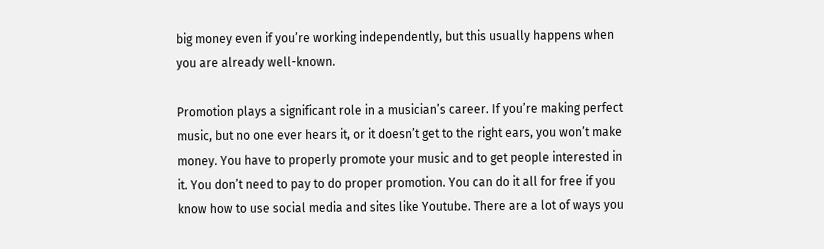big money even if you’re working independently, but this usually happens when you are already well-known.

Promotion plays a significant role in a musician’s career. If you’re making perfect music, but no one ever hears it, or it doesn’t get to the right ears, you won’t make money. You have to properly promote your music and to get people interested in it. You don’t need to pay to do proper promotion. You can do it all for free if you know how to use social media and sites like Youtube. There are a lot of ways you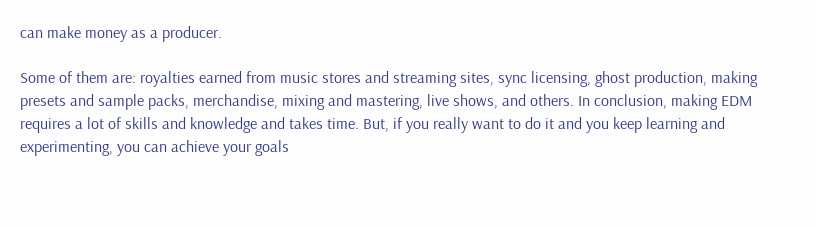can make money as a producer.

Some of them are: royalties earned from music stores and streaming sites, sync licensing, ghost production, making presets and sample packs, merchandise, mixing and mastering, live shows, and others. In conclusion, making EDM requires a lot of skills and knowledge and takes time. But, if you really want to do it and you keep learning and experimenting, you can achieve your goals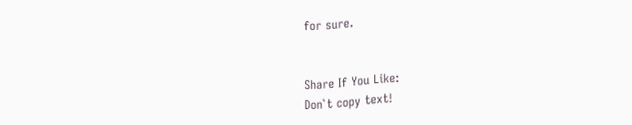for sure.


Share If You Like:
Don`t copy text!